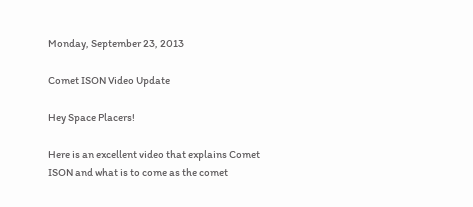Monday, September 23, 2013

Comet ISON Video Update

Hey Space Placers!

Here is an excellent video that explains Comet ISON and what is to come as the comet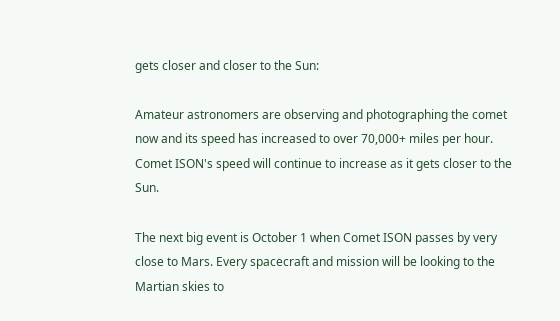gets closer and closer to the Sun:

Amateur astronomers are observing and photographing the comet now and its speed has increased to over 70,000+ miles per hour. Comet ISON's speed will continue to increase as it gets closer to the Sun.

The next big event is October 1 when Comet ISON passes by very close to Mars. Every spacecraft and mission will be looking to the Martian skies to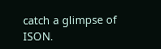catch a glimpse of ISON.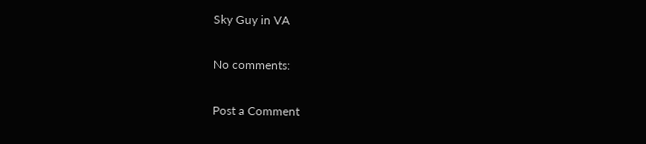Sky Guy in VA

No comments:

Post a Comment